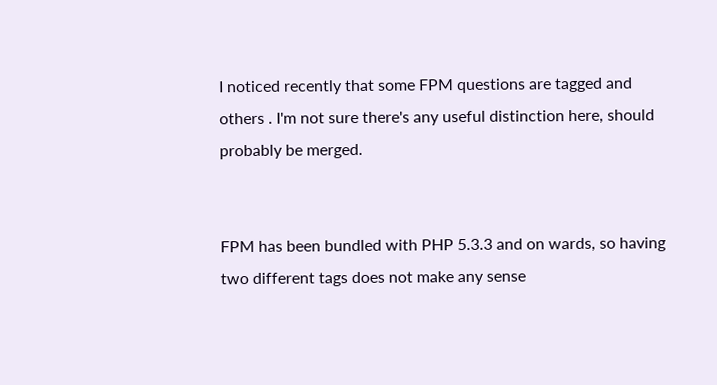I noticed recently that some FPM questions are tagged and others . I'm not sure there's any useful distinction here, should probably be merged.


FPM has been bundled with PHP 5.3.3 and on wards, so having two different tags does not make any sense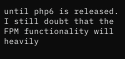until php6 is released. I still doubt that the FPM functionality will heavily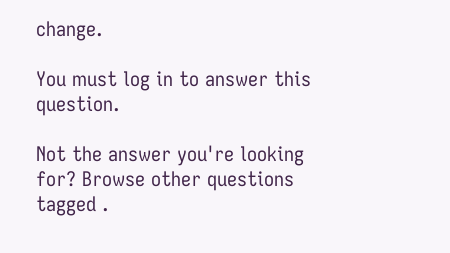change.

You must log in to answer this question.

Not the answer you're looking for? Browse other questions tagged .